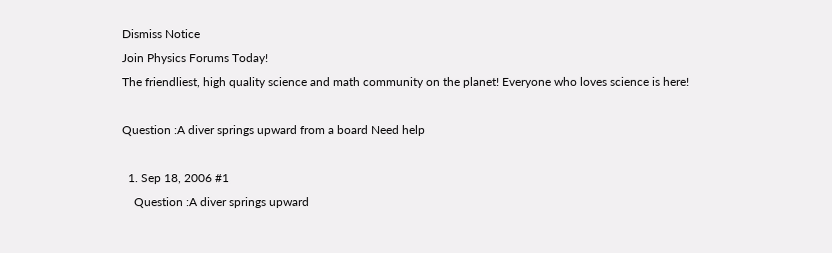Dismiss Notice
Join Physics Forums Today!
The friendliest, high quality science and math community on the planet! Everyone who loves science is here!

Question :A diver springs upward from a board Need help

  1. Sep 18, 2006 #1
    Question :A diver springs upward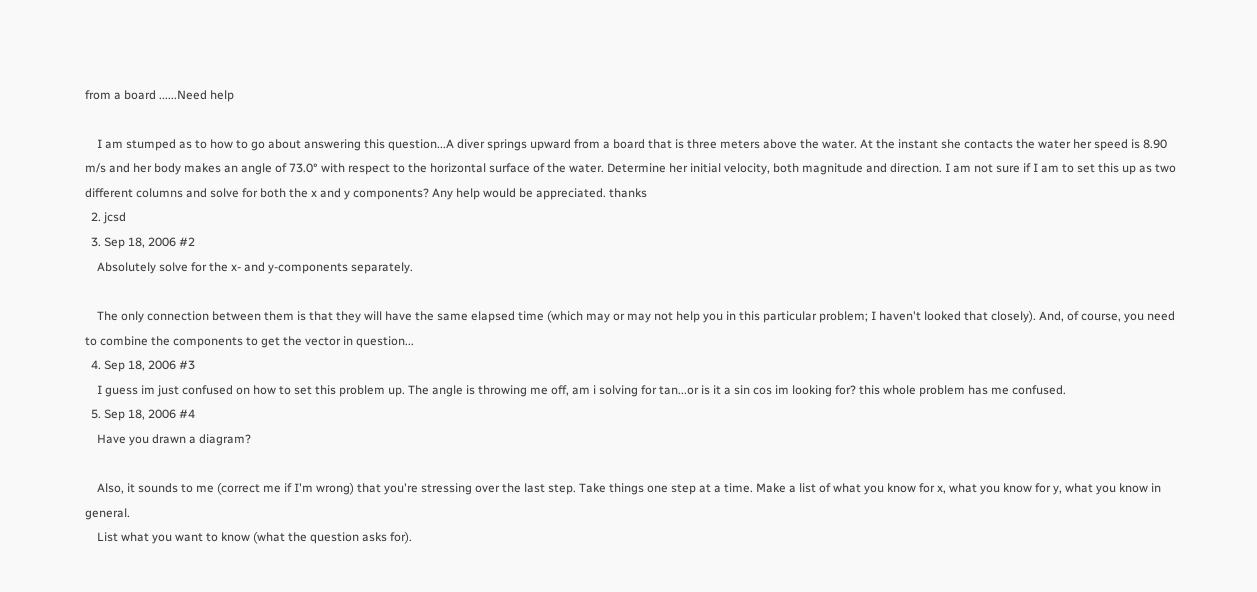from a board ......Need help

    I am stumped as to how to go about answering this question...A diver springs upward from a board that is three meters above the water. At the instant she contacts the water her speed is 8.90 m/s and her body makes an angle of 73.0° with respect to the horizontal surface of the water. Determine her initial velocity, both magnitude and direction. I am not sure if I am to set this up as two different columns and solve for both the x and y components? Any help would be appreciated. thanks
  2. jcsd
  3. Sep 18, 2006 #2
    Absolutely solve for the x- and y-components separately.

    The only connection between them is that they will have the same elapsed time (which may or may not help you in this particular problem; I haven't looked that closely). And, of course, you need to combine the components to get the vector in question...
  4. Sep 18, 2006 #3
    I guess im just confused on how to set this problem up. The angle is throwing me off, am i solving for tan...or is it a sin cos im looking for? this whole problem has me confused.
  5. Sep 18, 2006 #4
    Have you drawn a diagram?

    Also, it sounds to me (correct me if I'm wrong) that you're stressing over the last step. Take things one step at a time. Make a list of what you know for x, what you know for y, what you know in general.
    List what you want to know (what the question asks for).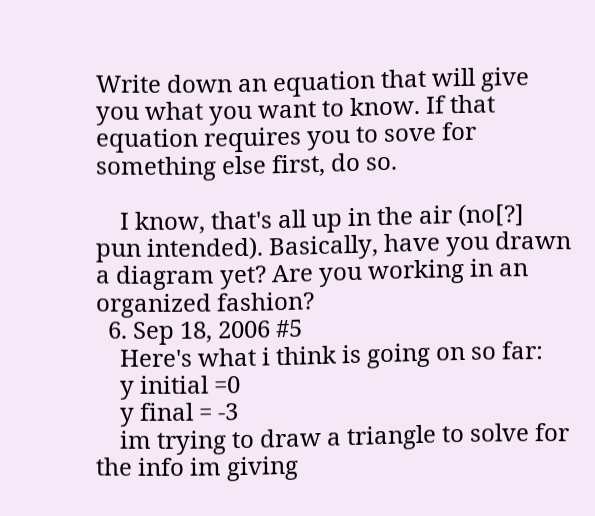Write down an equation that will give you what you want to know. If that equation requires you to sove for something else first, do so.

    I know, that's all up in the air (no[?] pun intended). Basically, have you drawn a diagram yet? Are you working in an organized fashion?
  6. Sep 18, 2006 #5
    Here's what i think is going on so far:
    y initial =0
    y final = -3
    im trying to draw a triangle to solve for the info im giving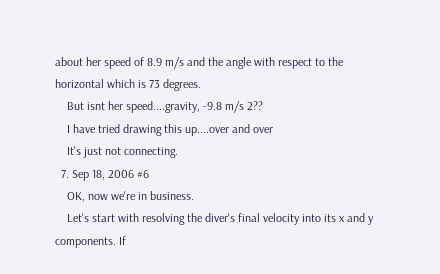about her speed of 8.9 m/s and the angle with respect to the horizontal which is 73 degrees.
    But isnt her speed....gravity, -9.8 m/s 2??
    I have tried drawing this up....over and over
    It's just not connecting.
  7. Sep 18, 2006 #6
    OK, now we're in business.
    Let's start with resolving the diver's final velocity into its x and y components. If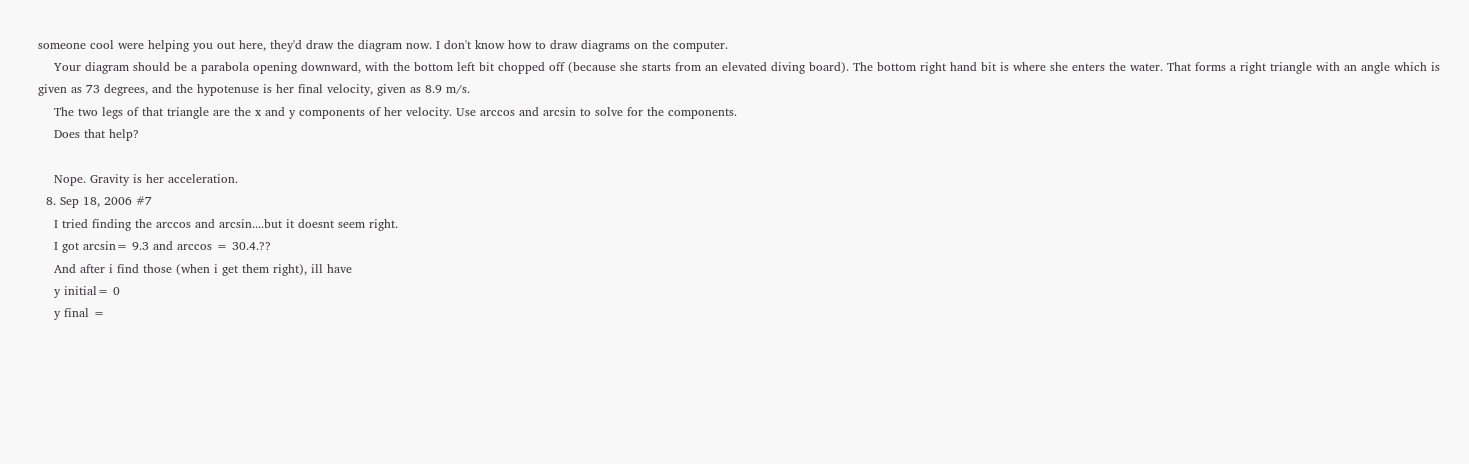someone cool were helping you out here, they'd draw the diagram now. I don't know how to draw diagrams on the computer.
    Your diagram should be a parabola opening downward, with the bottom left bit chopped off (because she starts from an elevated diving board). The bottom right hand bit is where she enters the water. That forms a right triangle with an angle which is given as 73 degrees, and the hypotenuse is her final velocity, given as 8.9 m/s.
    The two legs of that triangle are the x and y components of her velocity. Use arccos and arcsin to solve for the components.
    Does that help?

    Nope. Gravity is her acceleration.
  8. Sep 18, 2006 #7
    I tried finding the arccos and arcsin....but it doesnt seem right.
    I got arcsin= 9.3 and arccos = 30.4.??
    And after i find those (when i get them right), ill have
    y initial= 0
    y final =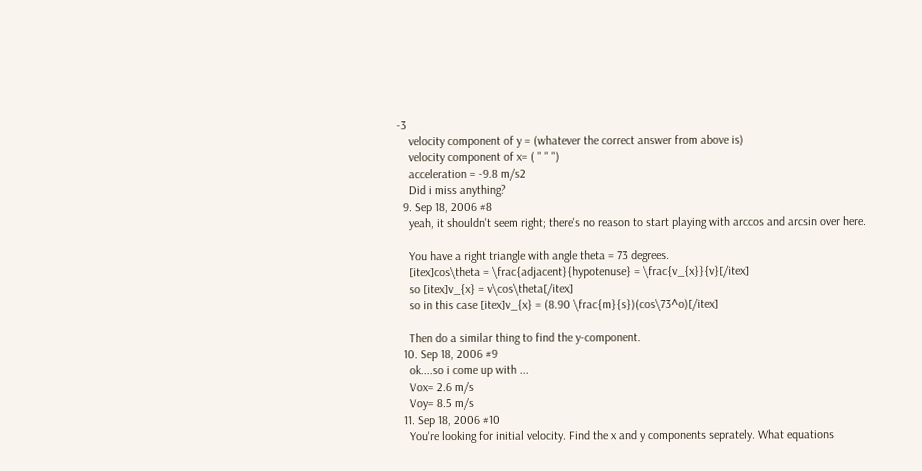-3
    velocity component of y = (whatever the correct answer from above is)
    velocity component of x= ( " " ")
    acceleration = -9.8 m/s2
    Did i miss anything?
  9. Sep 18, 2006 #8
    yeah, it shouldn't seem right; there's no reason to start playing with arccos and arcsin over here.

    You have a right triangle with angle theta = 73 degrees.
    [itex]cos\theta = \frac{adjacent}{hypotenuse} = \frac{v_{x}}{v}[/itex]
    so [itex]v_{x} = v\cos\theta[/itex]
    so in this case [itex]v_{x} = (8.90 \frac{m}{s})(cos\73^o)[/itex]

    Then do a similar thing to find the y-component.
  10. Sep 18, 2006 #9
    ok....so i come up with ...
    Vox= 2.6 m/s
    Voy= 8.5 m/s
  11. Sep 18, 2006 #10
    You're looking for initial velocity. Find the x and y components seprately. What equations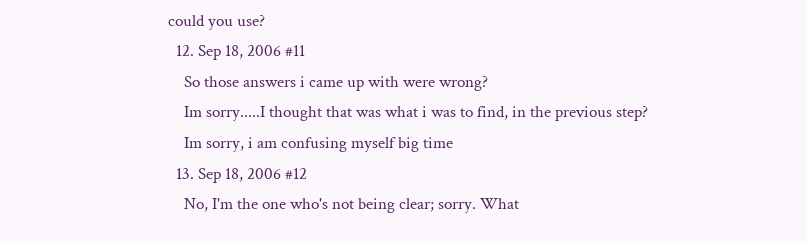could you use?
  12. Sep 18, 2006 #11
    So those answers i came up with were wrong?
    Im sorry.....I thought that was what i was to find, in the previous step?
    Im sorry, i am confusing myself big time
  13. Sep 18, 2006 #12
    No, I'm the one who's not being clear; sorry. What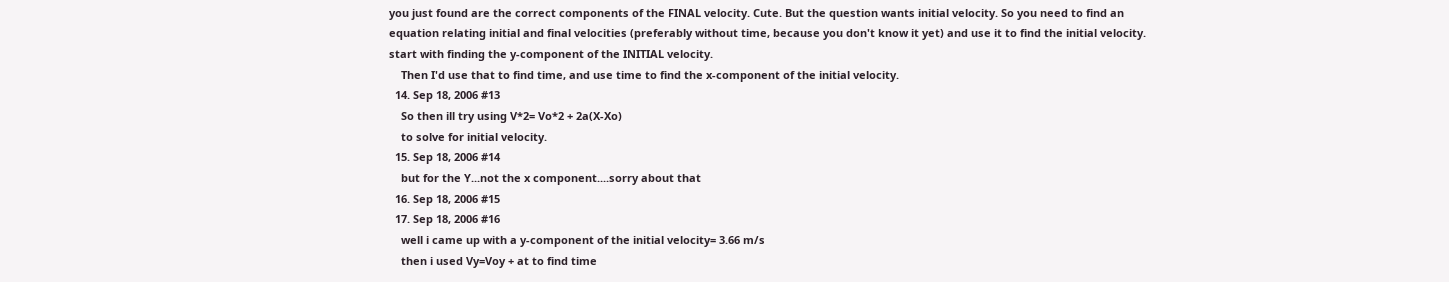you just found are the correct components of the FINAL velocity. Cute. But the question wants initial velocity. So you need to find an equation relating initial and final velocities (preferably without time, because you don't know it yet) and use it to find the initial velocity. start with finding the y-component of the INITIAL velocity.
    Then I'd use that to find time, and use time to find the x-component of the initial velocity.
  14. Sep 18, 2006 #13
    So then ill try using V*2= Vo*2 + 2a(X-Xo)
    to solve for initial velocity.
  15. Sep 18, 2006 #14
    but for the Y...not the x component....sorry about that
  16. Sep 18, 2006 #15
  17. Sep 18, 2006 #16
    well i came up with a y-component of the initial velocity= 3.66 m/s
    then i used Vy=Voy + at to find time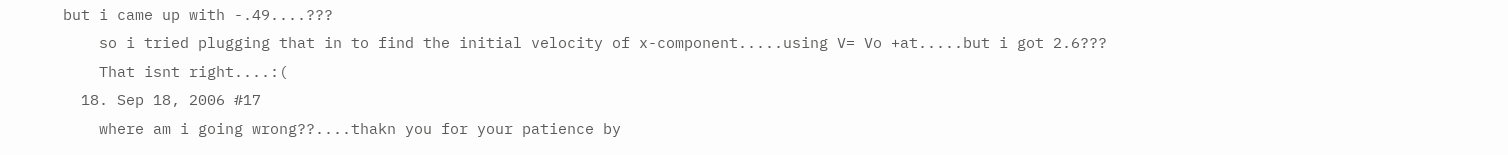but i came up with -.49....???
    so i tried plugging that in to find the initial velocity of x-component.....using V= Vo +at.....but i got 2.6???
    That isnt right....:(
  18. Sep 18, 2006 #17
    where am i going wrong??....thakn you for your patience by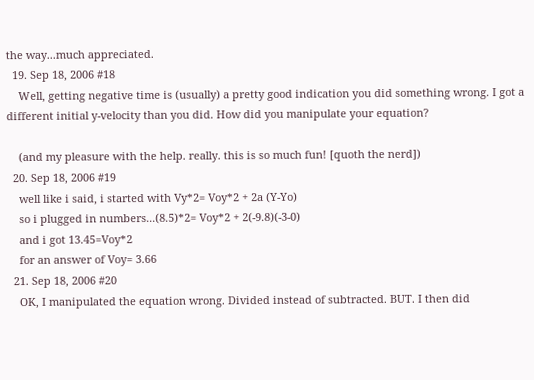the way...much appreciated.
  19. Sep 18, 2006 #18
    Well, getting negative time is (usually) a pretty good indication you did something wrong. I got a different initial y-velocity than you did. How did you manipulate your equation?

    (and my pleasure with the help. really. this is so much fun! [quoth the nerd])
  20. Sep 18, 2006 #19
    well like i said, i started with Vy*2= Voy*2 + 2a (Y-Yo)
    so i plugged in numbers...(8.5)*2= Voy*2 + 2(-9.8)(-3-0)
    and i got 13.45=Voy*2
    for an answer of Voy= 3.66
  21. Sep 18, 2006 #20
    OK, I manipulated the equation wrong. Divided instead of subtracted. BUT. I then did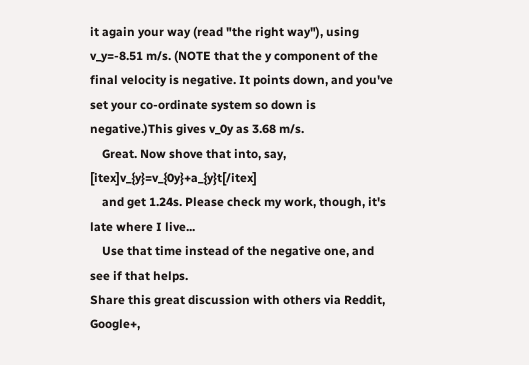it again your way (read "the right way"), using v_y=-8.51 m/s. (NOTE that the y component of the final velocity is negative. It points down, and you've set your co-ordinate system so down is negative.)This gives v_0y as 3.68 m/s.
    Great. Now shove that into, say, [itex]v_{y}=v_{0y}+a_{y}t[/itex]
    and get 1.24s. Please check my work, though, it's late where I live...
    Use that time instead of the negative one, and see if that helps.
Share this great discussion with others via Reddit, Google+,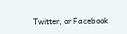Twitter, or Facebook